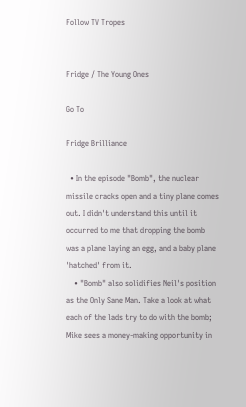Follow TV Tropes


Fridge / The Young Ones

Go To

Fridge Brilliance

  • In the episode "Bomb", the nuclear missile cracks open and a tiny plane comes out. I didn't understand this until it occurred to me that dropping the bomb was a plane laying an egg, and a baby plane 'hatched' from it.
    • "Bomb" also solidifies Neil's position as the Only Sane Man. Take a look at what each of the lads try to do with the bomb; Mike sees a money-making opportunity in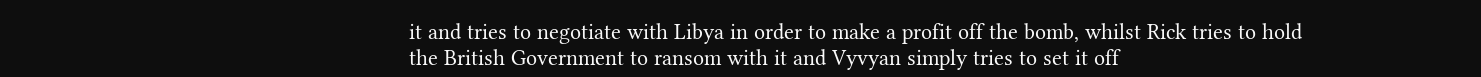it and tries to negotiate with Libya in order to make a profit off the bomb, whilst Rick tries to hold the British Government to ransom with it and Vyvyan simply tries to set it off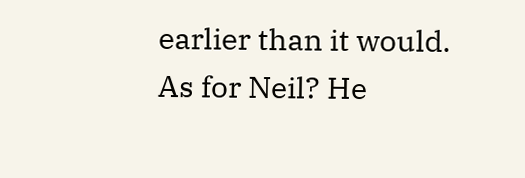earlier than it would. As for Neil? He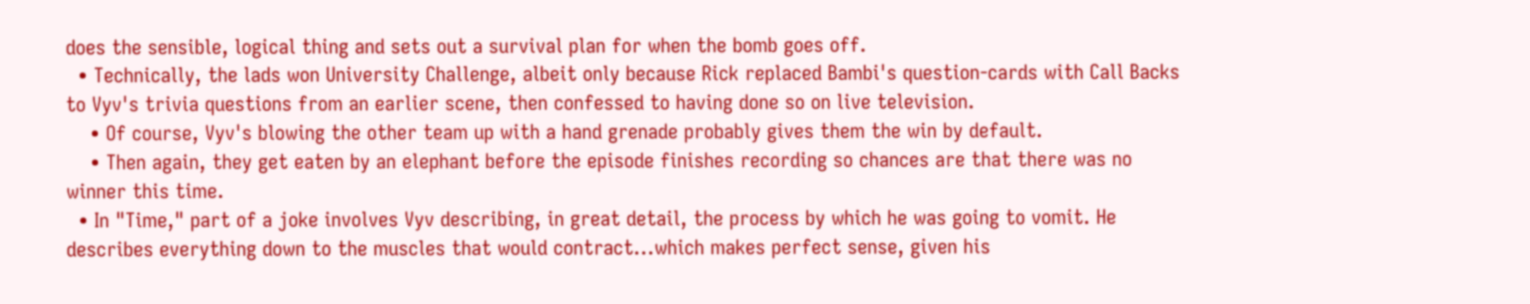does the sensible, logical thing and sets out a survival plan for when the bomb goes off.
  • Technically, the lads won University Challenge, albeit only because Rick replaced Bambi's question-cards with Call Backs to Vyv's trivia questions from an earlier scene, then confessed to having done so on live television.
    • Of course, Vyv's blowing the other team up with a hand grenade probably gives them the win by default.
    • Then again, they get eaten by an elephant before the episode finishes recording so chances are that there was no winner this time.
  • In "Time," part of a joke involves Vyv describing, in great detail, the process by which he was going to vomit. He describes everything down to the muscles that would contract...which makes perfect sense, given his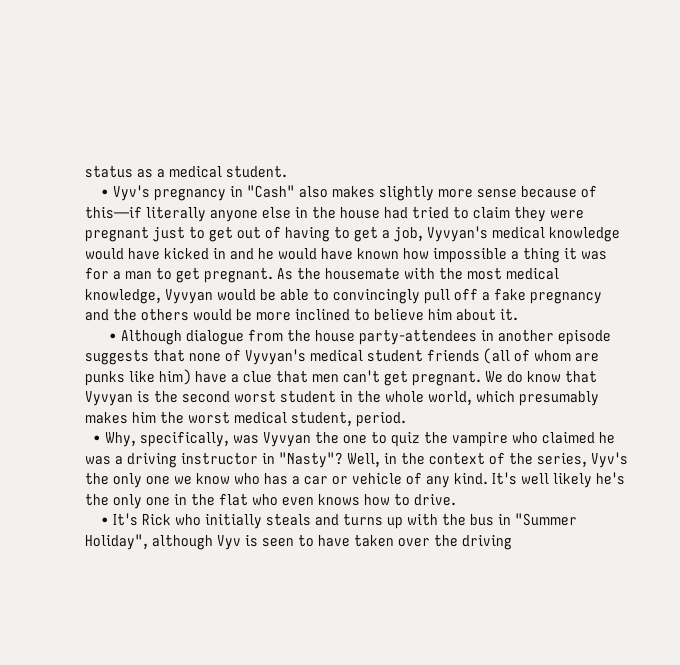status as a medical student.
    • Vyv's pregnancy in "Cash" also makes slightly more sense because of this—if literally anyone else in the house had tried to claim they were pregnant just to get out of having to get a job, Vyvyan's medical knowledge would have kicked in and he would have known how impossible a thing it was for a man to get pregnant. As the housemate with the most medical knowledge, Vyvyan would be able to convincingly pull off a fake pregnancy and the others would be more inclined to believe him about it.
      • Although dialogue from the house party-attendees in another episode suggests that none of Vyvyan's medical student friends (all of whom are punks like him) have a clue that men can't get pregnant. We do know that Vyvyan is the second worst student in the whole world, which presumably makes him the worst medical student, period.
  • Why, specifically, was Vyvyan the one to quiz the vampire who claimed he was a driving instructor in "Nasty"? Well, in the context of the series, Vyv's the only one we know who has a car or vehicle of any kind. It's well likely he's the only one in the flat who even knows how to drive.
    • It's Rick who initially steals and turns up with the bus in "Summer Holiday", although Vyv is seen to have taken over the driving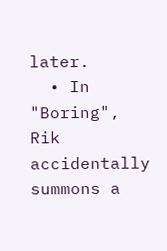later.
  • In "Boring", Rik accidentally summons a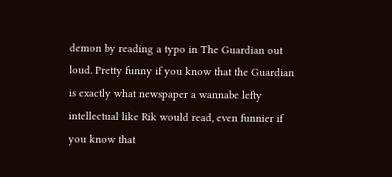demon by reading a typo in The Guardian out loud. Pretty funny if you know that the Guardian is exactly what newspaper a wannabe lefty intellectual like Rik would read, even funnier if you know that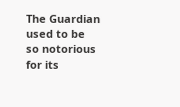The Guardian used to be so notorious for its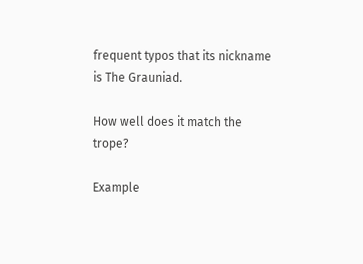frequent typos that its nickname is The Grauniad.

How well does it match the trope?

Example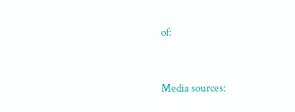of:


Media sources: